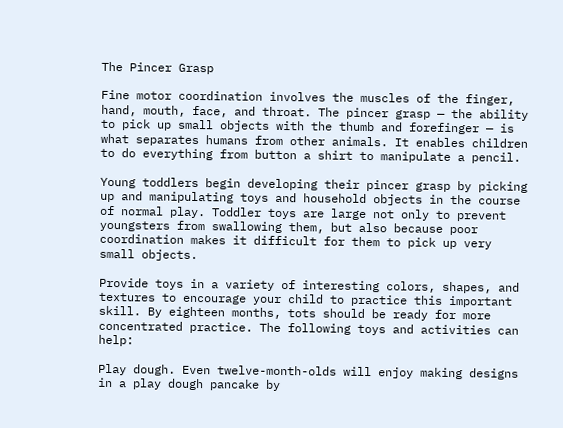The Pincer Grasp

Fine motor coordination involves the muscles of the finger, hand, mouth, face, and throat. The pincer grasp — the ability to pick up small objects with the thumb and forefinger — is what separates humans from other animals. It enables children to do everything from button a shirt to manipulate a pencil.

Young toddlers begin developing their pincer grasp by picking up and manipulating toys and household objects in the course of normal play. Toddler toys are large not only to prevent youngsters from swallowing them, but also because poor coordination makes it difficult for them to pick up very small objects.

Provide toys in a variety of interesting colors, shapes, and textures to encourage your child to practice this important skill. By eighteen months, tots should be ready for more concentrated practice. The following toys and activities can help:

Play dough. Even twelve-month-olds will enjoy making designs in a play dough pancake by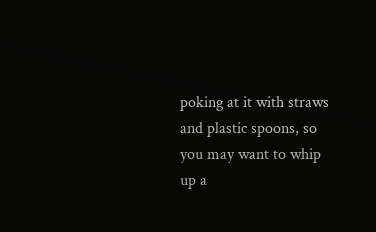poking at it with straws and plastic spoons, so you may want to whip up a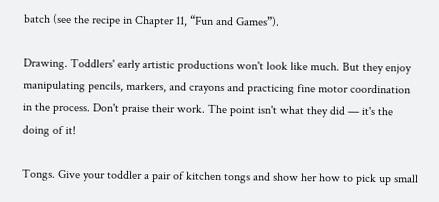batch (see the recipe in Chapter 11, “Fun and Games”).

Drawing. Toddlers' early artistic productions won't look like much. But they enjoy manipulating pencils, markers, and crayons and practicing fine motor coordination in the process. Don't praise their work. The point isn't what they did — it's the doing of it!

Tongs. Give your toddler a pair of kitchen tongs and show her how to pick up small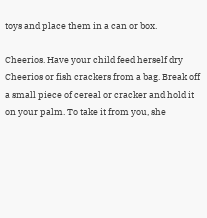toys and place them in a can or box.

Cheerios. Have your child feed herself dry Cheerios or fish crackers from a bag. Break off a small piece of cereal or cracker and hold it on your palm. To take it from you, she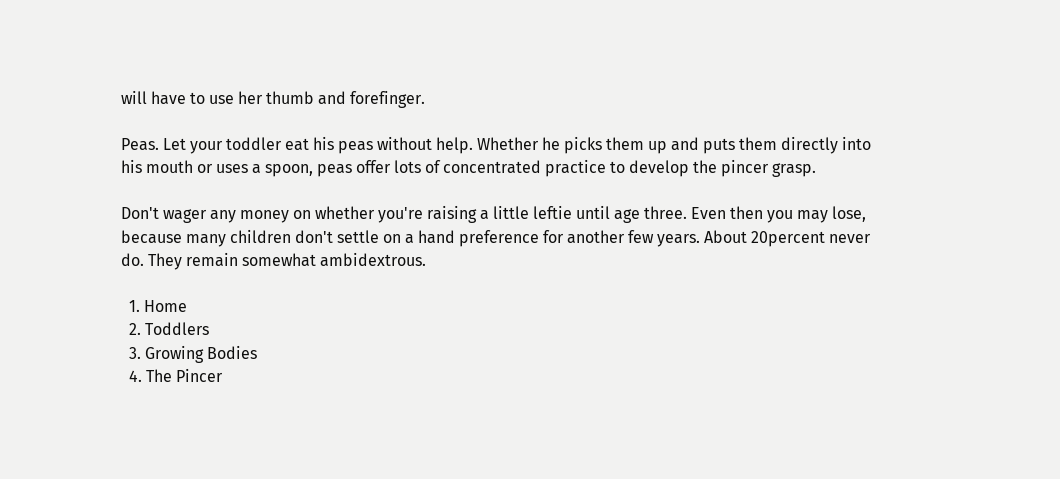will have to use her thumb and forefinger.

Peas. Let your toddler eat his peas without help. Whether he picks them up and puts them directly into his mouth or uses a spoon, peas offer lots of concentrated practice to develop the pincer grasp.

Don't wager any money on whether you're raising a little leftie until age three. Even then you may lose, because many children don't settle on a hand preference for another few years. About 20percent never do. They remain somewhat ambidextrous.

  1. Home
  2. Toddlers
  3. Growing Bodies
  4. The Pincer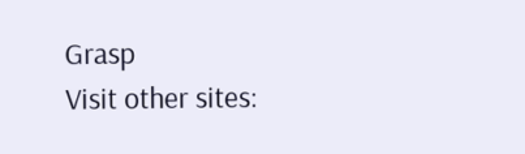Grasp
Visit other sites: